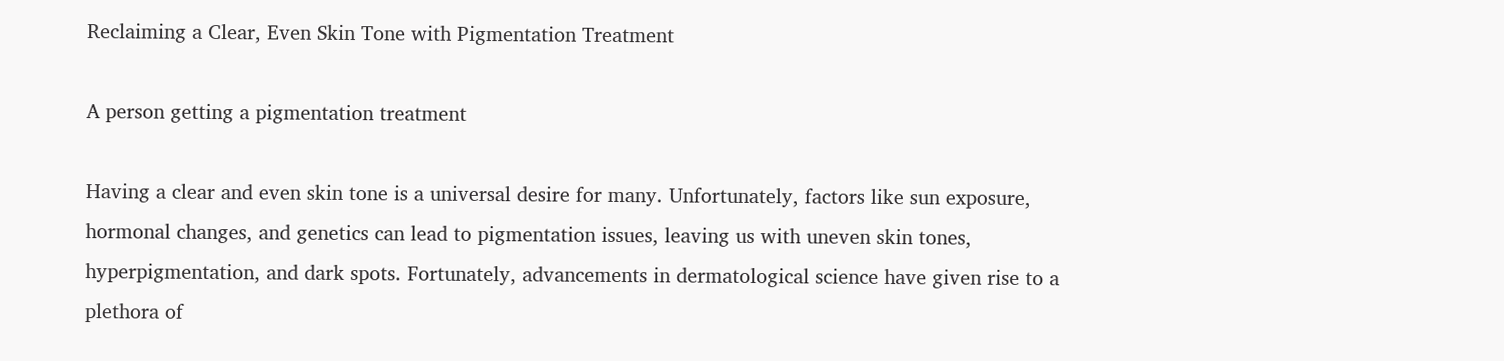Reclaiming a Clear, Even Skin Tone with Pigmentation Treatment

A person getting a pigmentation treatment

Having a clear and even skin tone is a universal desire for many. Unfortunately, factors like sun exposure, hormonal changes, and genetics can lead to pigmentation issues, leaving us with uneven skin tones, hyperpigmentation, and dark spots. Fortunately, advancements in dermatological science have given rise to a plethora of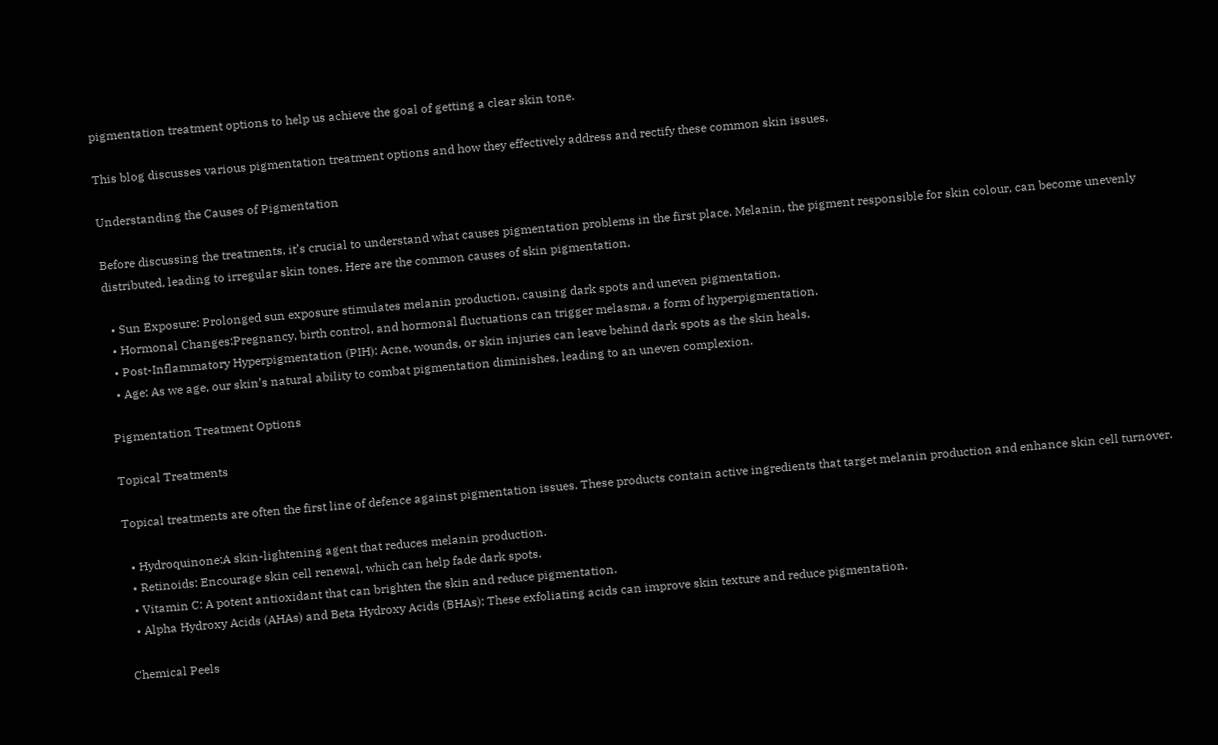pigmentation treatment options to help us achieve the goal of getting a clear skin tone.

This blog discusses various pigmentation treatment options and how they effectively address and rectify these common skin issues.

Understanding the Causes of Pigmentation

Before discussing the treatments, it’s crucial to understand what causes pigmentation problems in the first place. Melanin, the pigment responsible for skin colour, can become unevenly distributed, leading to irregular skin tones. Here are the common causes of skin pigmentation.

  • Sun Exposure: Prolonged sun exposure stimulates melanin production, causing dark spots and uneven pigmentation.
  • Hormonal Changes:Pregnancy, birth control, and hormonal fluctuations can trigger melasma, a form of hyperpigmentation.
  • Post-Inflammatory Hyperpigmentation (PIH): Acne, wounds, or skin injuries can leave behind dark spots as the skin heals.
  • Age: As we age, our skin’s natural ability to combat pigmentation diminishes, leading to an uneven complexion.

Pigmentation Treatment Options

Topical Treatments

Topical treatments are often the first line of defence against pigmentation issues. These products contain active ingredients that target melanin production and enhance skin cell turnover.

  • Hydroquinone:A skin-lightening agent that reduces melanin production.
  • Retinoids: Encourage skin cell renewal, which can help fade dark spots.
  • Vitamin C: A potent antioxidant that can brighten the skin and reduce pigmentation.
  • Alpha Hydroxy Acids (AHAs) and Beta Hydroxy Acids (BHAs): These exfoliating acids can improve skin texture and reduce pigmentation.

Chemical Peels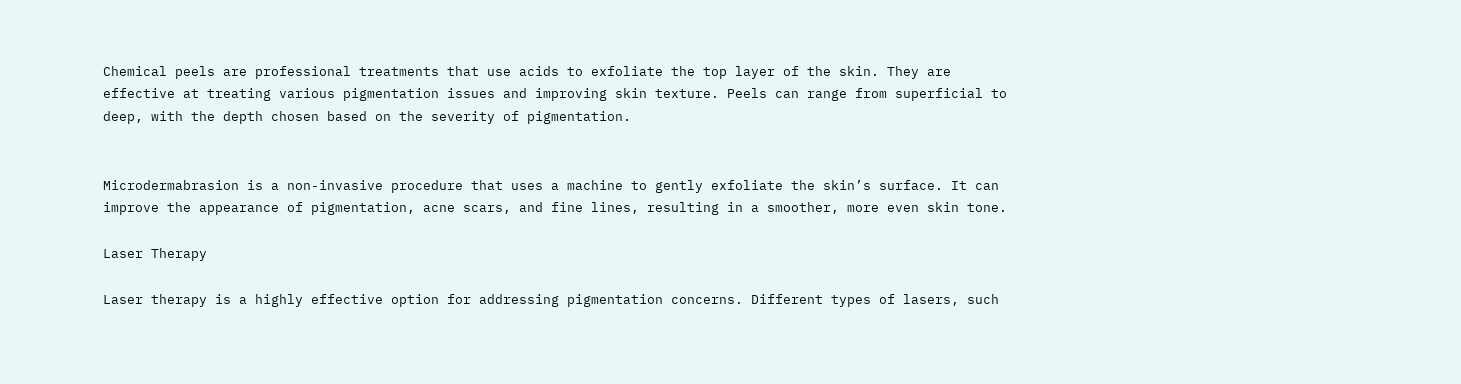Chemical peels are professional treatments that use acids to exfoliate the top layer of the skin. They are effective at treating various pigmentation issues and improving skin texture. Peels can range from superficial to deep, with the depth chosen based on the severity of pigmentation.


Microdermabrasion is a non-invasive procedure that uses a machine to gently exfoliate the skin’s surface. It can improve the appearance of pigmentation, acne scars, and fine lines, resulting in a smoother, more even skin tone.

Laser Therapy

Laser therapy is a highly effective option for addressing pigmentation concerns. Different types of lasers, such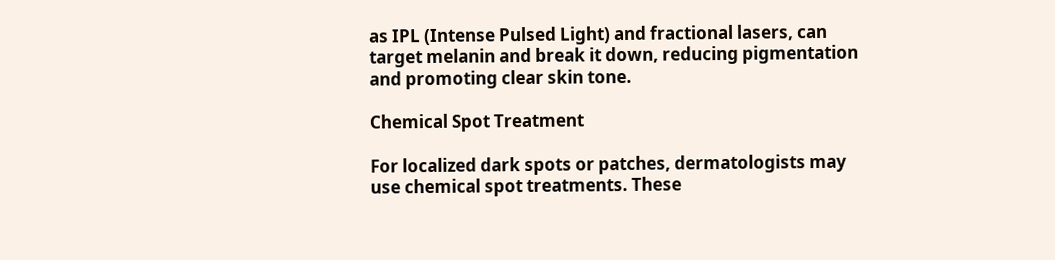as IPL (Intense Pulsed Light) and fractional lasers, can target melanin and break it down, reducing pigmentation and promoting clear skin tone.

Chemical Spot Treatment

For localized dark spots or patches, dermatologists may use chemical spot treatments. These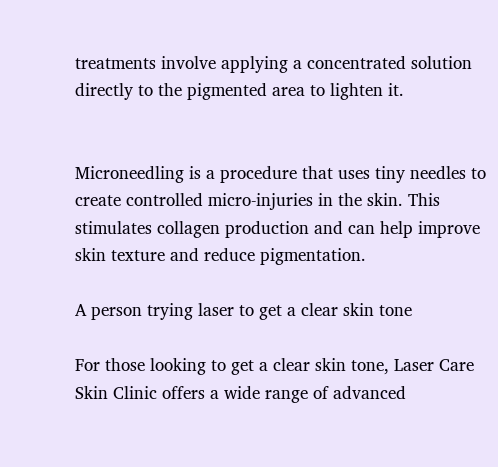treatments involve applying a concentrated solution directly to the pigmented area to lighten it.


Microneedling is a procedure that uses tiny needles to create controlled micro-injuries in the skin. This stimulates collagen production and can help improve skin texture and reduce pigmentation.

A person trying laser to get a clear skin tone

For those looking to get a clear skin tone, Laser Care Skin Clinic offers a wide range of advanced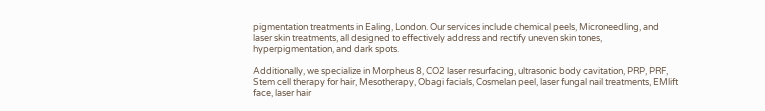pigmentation treatments in Ealing, London. Our services include chemical peels, Microneedling, and laser skin treatments, all designed to effectively address and rectify uneven skin tones, hyperpigmentation, and dark spots.

Additionally, we specialize in Morpheus 8, CO2 laser resurfacing, ultrasonic body cavitation, PRP, PRF, Stem cell therapy for hair, Mesotherapy, Obagi facials, Cosmelan peel, laser fungal nail treatments, EMlift face, laser hair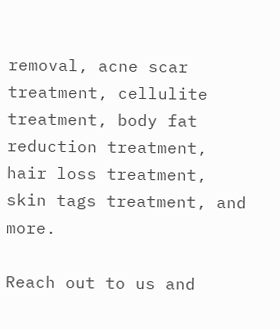removal, acne scar treatment, cellulite treatment, body fat reduction treatment, hair loss treatment, skin tags treatment, and more.

Reach out to us and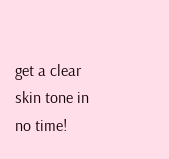get a clear skin tone in no time!